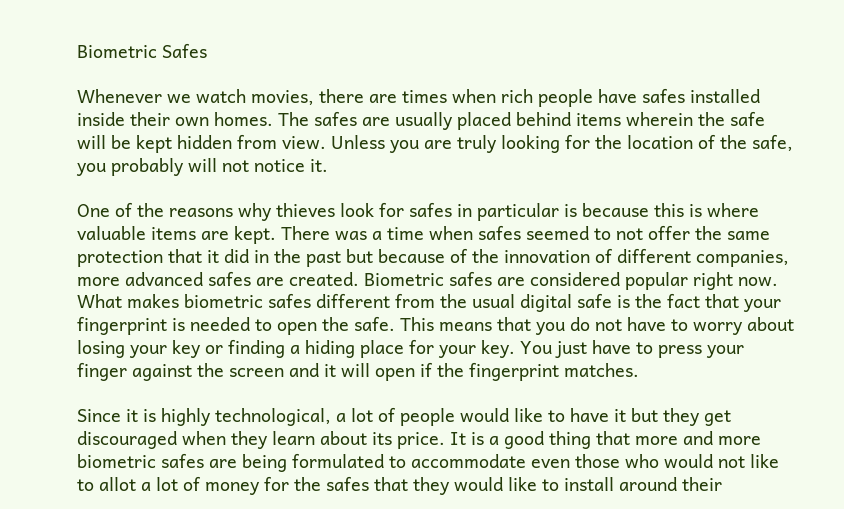Biometric Safes

Whenever we watch movies, there are times when rich people have safes installed inside their own homes. The safes are usually placed behind items wherein the safe will be kept hidden from view. Unless you are truly looking for the location of the safe, you probably will not notice it.

One of the reasons why thieves look for safes in particular is because this is where valuable items are kept. There was a time when safes seemed to not offer the same protection that it did in the past but because of the innovation of different companies, more advanced safes are created. Biometric safes are considered popular right now. What makes biometric safes different from the usual digital safe is the fact that your fingerprint is needed to open the safe. This means that you do not have to worry about losing your key or finding a hiding place for your key. You just have to press your finger against the screen and it will open if the fingerprint matches.

Since it is highly technological, a lot of people would like to have it but they get discouraged when they learn about its price. It is a good thing that more and more biometric safes are being formulated to accommodate even those who would not like to allot a lot of money for the safes that they would like to install around their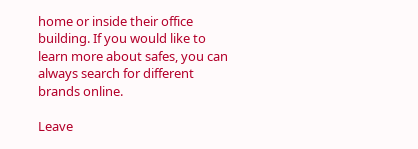home or inside their office building. If you would like to learn more about safes, you can always search for different brands online.

Leave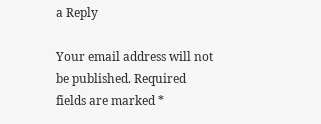a Reply

Your email address will not be published. Required fields are marked *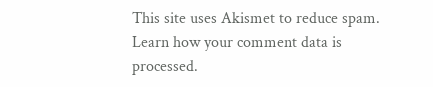This site uses Akismet to reduce spam. Learn how your comment data is processed.